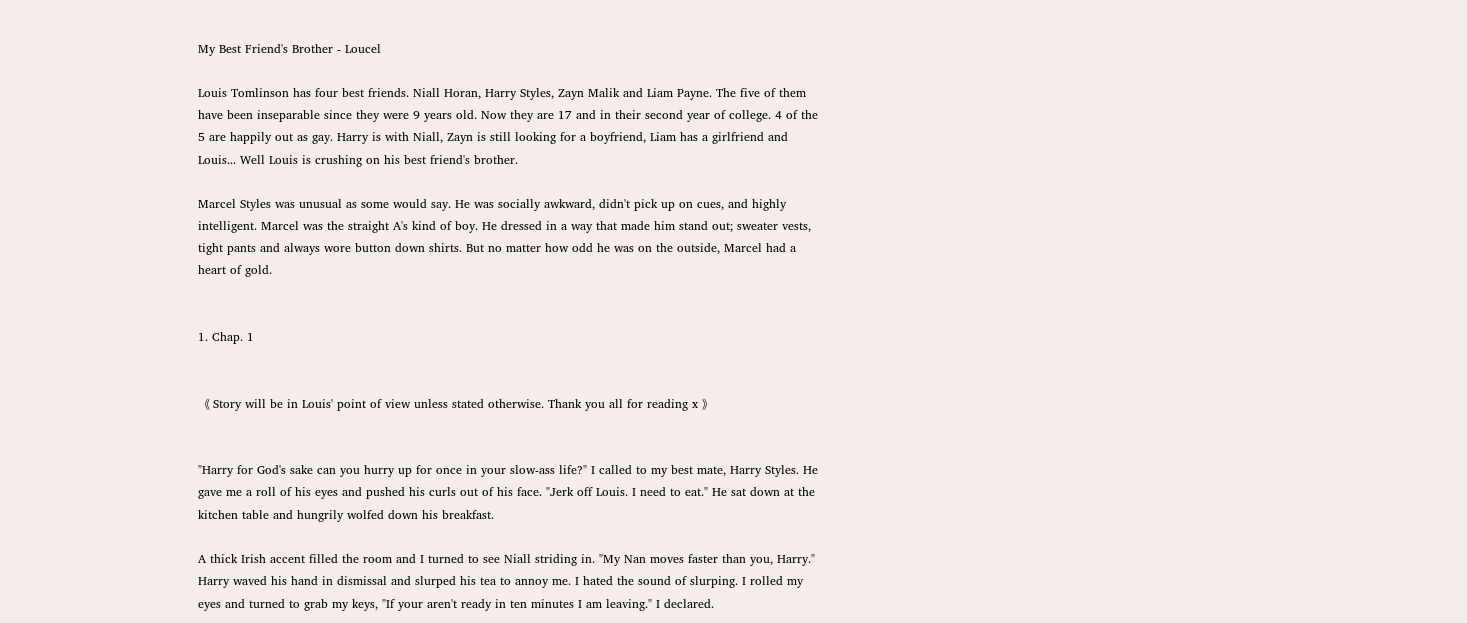My Best Friend's Brother - Loucel

Louis Tomlinson has four best friends. Niall Horan, Harry Styles, Zayn Malik and Liam Payne. The five of them have been inseparable since they were 9 years old. Now they are 17 and in their second year of college. 4 of the 5 are happily out as gay. Harry is with Niall, Zayn is still looking for a boyfriend, Liam has a girlfriend and Louis... Well Louis is crushing on his best friend's brother.

Marcel Styles was unusual as some would say. He was socially awkward, didn't pick up on cues, and highly intelligent. Marcel was the straight A's kind of boy. He dressed in a way that made him stand out; sweater vests, tight pants and always wore button down shirts. But no matter how odd he was on the outside, Marcel had a heart of gold.


1. Chap. 1


《 Story will be in Louis' point of view unless stated otherwise. Thank you all for reading x 》


"Harry for God's sake can you hurry up for once in your slow-ass life?" I called to my best mate, Harry Styles. He gave me a roll of his eyes and pushed his curls out of his face. "Jerk off Louis. I need to eat." He sat down at the kitchen table and hungrily wolfed down his breakfast.

A thick Irish accent filled the room and I turned to see Niall striding in. "My Nan moves faster than you, Harry." Harry waved his hand in dismissal and slurped his tea to annoy me. I hated the sound of slurping. I rolled my eyes and turned to grab my keys, "If your aren't ready in ten minutes I am leaving." I declared.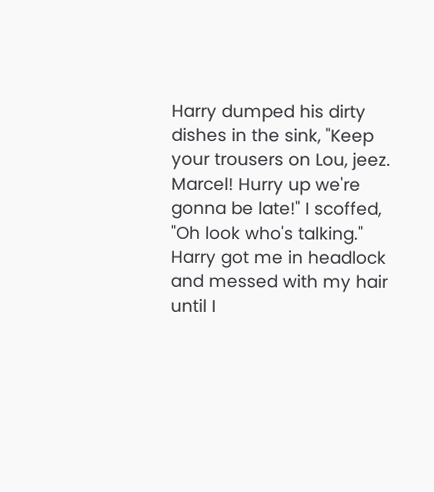Harry dumped his dirty dishes in the sink, "Keep your trousers on Lou, jeez. Marcel! Hurry up we're gonna be late!" I scoffed, "Oh look who's talking." Harry got me in headlock and messed with my hair until I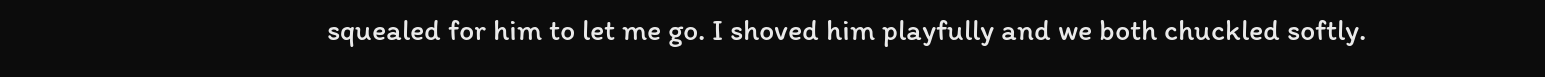squealed for him to let me go. I shoved him playfully and we both chuckled softly.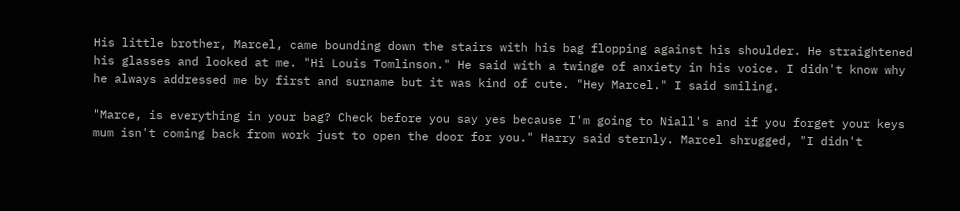His little brother, Marcel, came bounding down the stairs with his bag flopping against his shoulder. He straightened his glasses and looked at me. "Hi Louis Tomlinson." He said with a twinge of anxiety in his voice. I didn't know why he always addressed me by first and surname but it was kind of cute. "Hey Marcel." I said smiling.

"Marce, is everything in your bag? Check before you say yes because I'm going to Niall's and if you forget your keys mum isn't coming back from work just to open the door for you." Harry said sternly. Marcel shrugged, "I didn't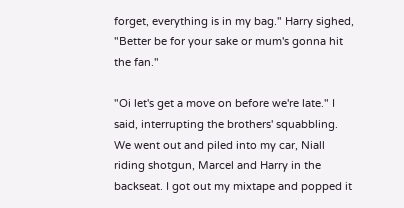forget, everything is in my bag." Harry sighed, "Better be for your sake or mum's gonna hit the fan."

"Oi let's get a move on before we're late." I said, interrupting the brothers' squabbling. We went out and piled into my car, Niall riding shotgun, Marcel and Harry in the backseat. I got out my mixtape and popped it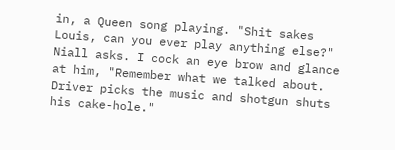in, a Queen song playing. "Shit sakes Louis, can you ever play anything else?" Niall asks. I cock an eye brow and glance at him, "Remember what we talked about. Driver picks the music and shotgun shuts his cake-hole."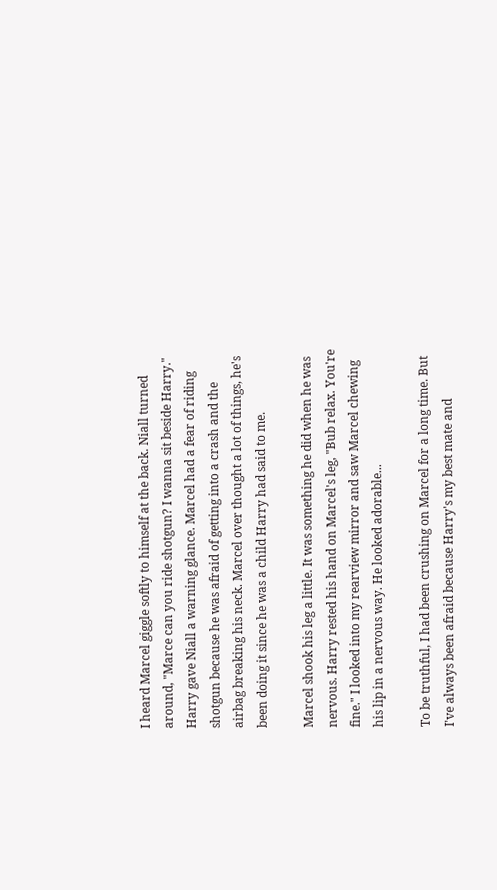I heard Marcel giggle softly to himself at the back. Niall turned around, "Marce can you ride shotgun? I wanna sit beside Harry." Harry gave Niall a warning glance. Marcel had a fear of riding shotgun because he was afraid of getting into a crash and the airbag breaking his neck. Marcel over thought a lot of things, he's been doing it since he was a child Harry had said to me.

Marcel shook his leg a little. It was something he did when he was nervous. Harry rested his hand on Marcel's leg, "Bub relax. You're fine." I looked into my rearview mirror and saw Marcel chewing his lip in a nervous way. He looked adorable...

To be truthful, I had been crushing on Marcel for a long time. But I've always been afraid because Harry's my best mate and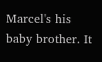Marcel's his baby brother. It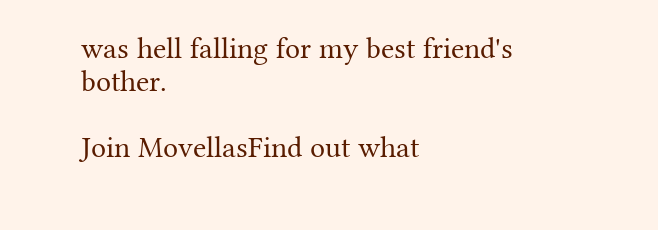was hell falling for my best friend's bother.

Join MovellasFind out what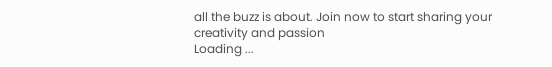all the buzz is about. Join now to start sharing your creativity and passion
Loading ...